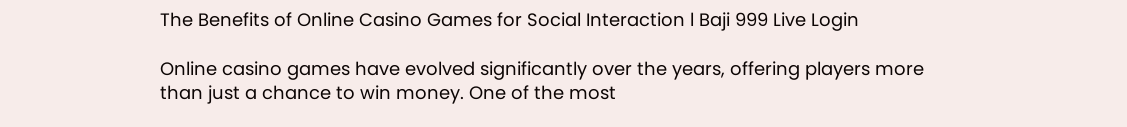The Benefits of Online Casino Games for Social Interaction l Baji 999 Live Login

Online casino games have evolved significantly over the years, offering players more than just a chance to win money. One of the most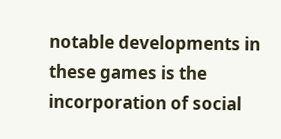notable developments in these games is the incorporation of social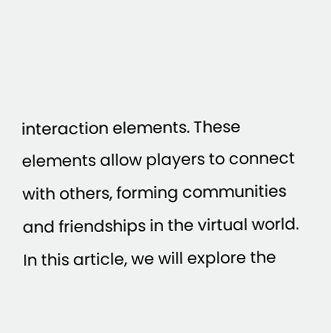interaction elements. These elements allow players to connect with others, forming communities and friendships in the virtual world. In this article, we will explore the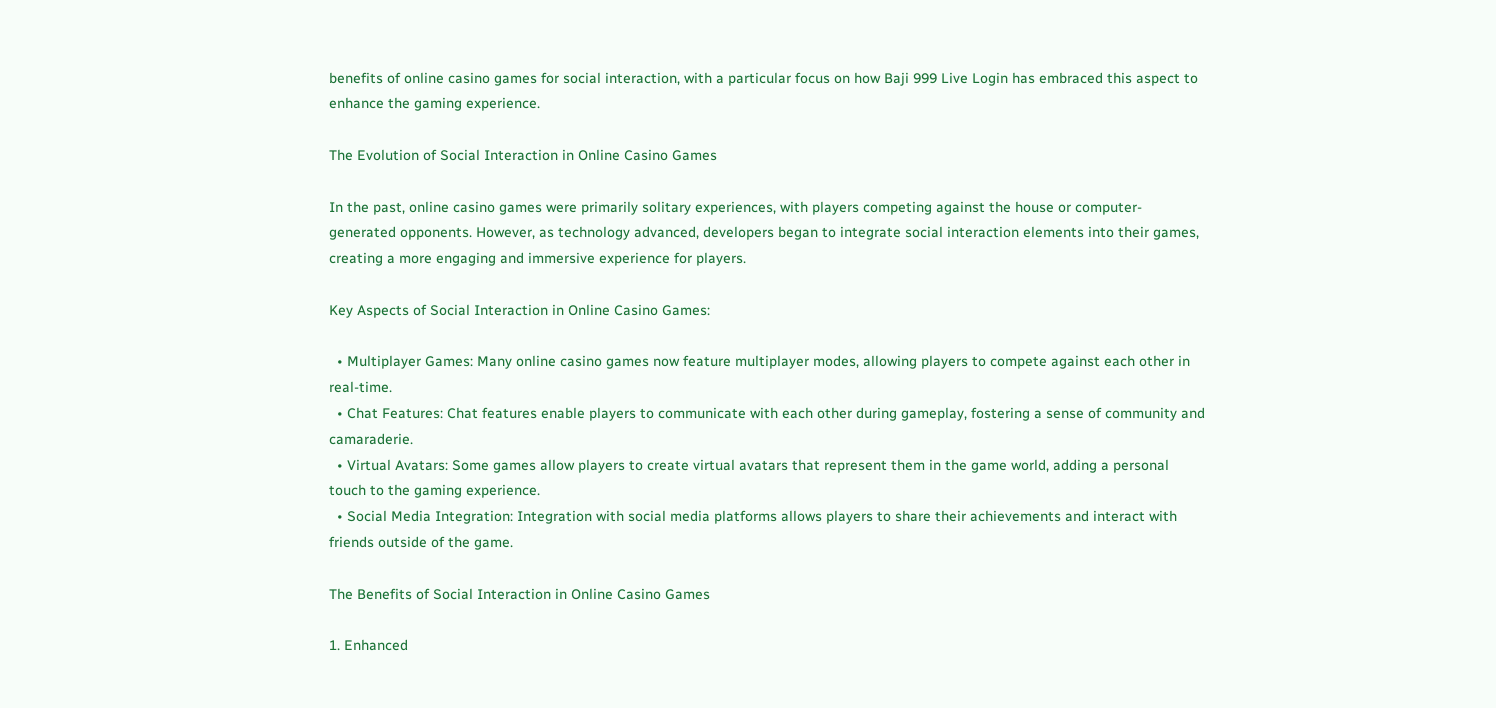benefits of online casino games for social interaction, with a particular focus on how Baji 999 Live Login has embraced this aspect to enhance the gaming experience.

The Evolution of Social Interaction in Online Casino Games

In the past, online casino games were primarily solitary experiences, with players competing against the house or computer-generated opponents. However, as technology advanced, developers began to integrate social interaction elements into their games, creating a more engaging and immersive experience for players.

Key Aspects of Social Interaction in Online Casino Games:

  • Multiplayer Games: Many online casino games now feature multiplayer modes, allowing players to compete against each other in real-time.
  • Chat Features: Chat features enable players to communicate with each other during gameplay, fostering a sense of community and camaraderie.
  • Virtual Avatars: Some games allow players to create virtual avatars that represent them in the game world, adding a personal touch to the gaming experience.
  • Social Media Integration: Integration with social media platforms allows players to share their achievements and interact with friends outside of the game.

The Benefits of Social Interaction in Online Casino Games

1. Enhanced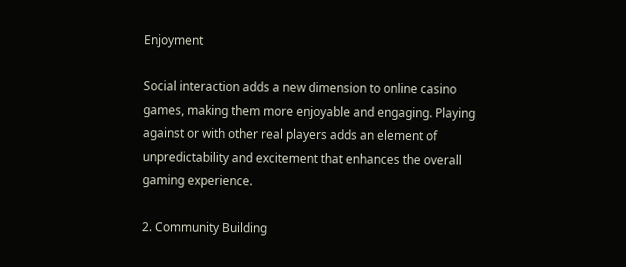Enjoyment

Social interaction adds a new dimension to online casino games, making them more enjoyable and engaging. Playing against or with other real players adds an element of unpredictability and excitement that enhances the overall gaming experience.

2. Community Building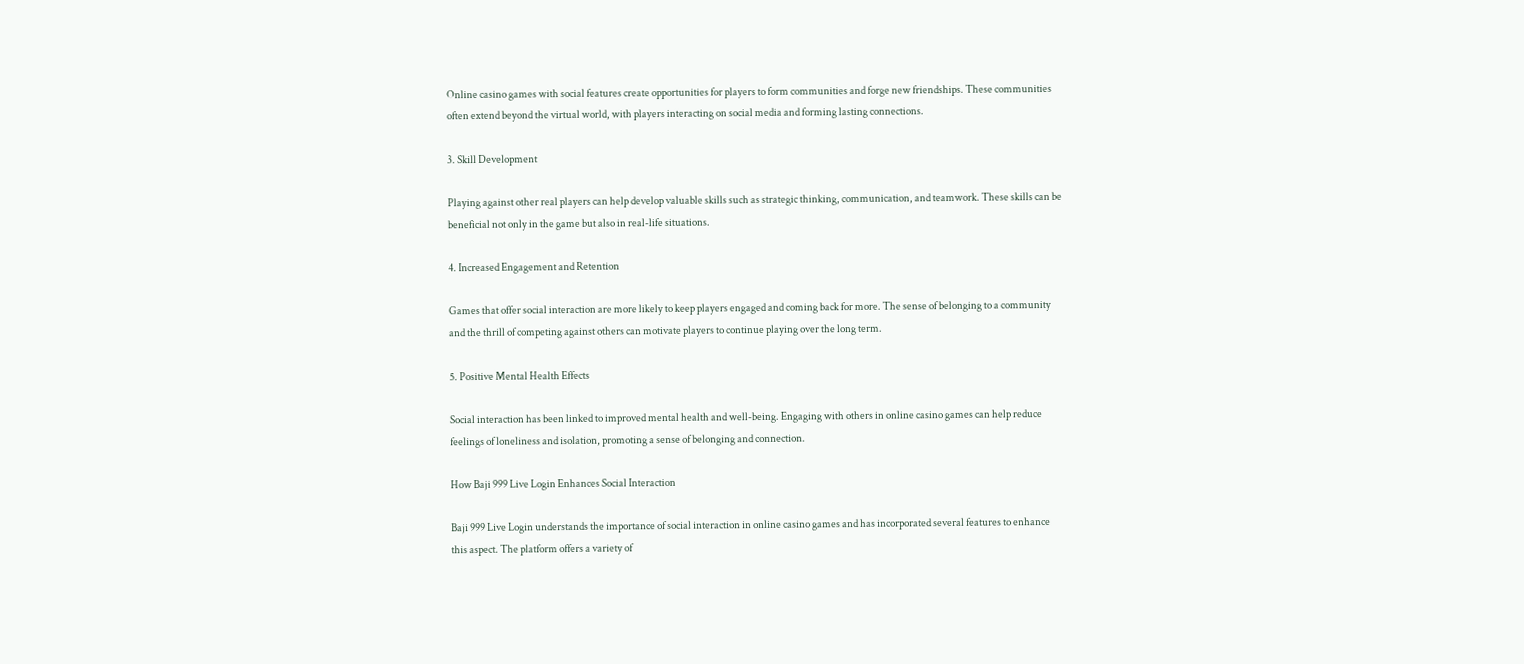Online casino games with social features create opportunities for players to form communities and forge new friendships. These communities often extend beyond the virtual world, with players interacting on social media and forming lasting connections.

3. Skill Development

Playing against other real players can help develop valuable skills such as strategic thinking, communication, and teamwork. These skills can be beneficial not only in the game but also in real-life situations.

4. Increased Engagement and Retention

Games that offer social interaction are more likely to keep players engaged and coming back for more. The sense of belonging to a community and the thrill of competing against others can motivate players to continue playing over the long term.

5. Positive Mental Health Effects

Social interaction has been linked to improved mental health and well-being. Engaging with others in online casino games can help reduce feelings of loneliness and isolation, promoting a sense of belonging and connection.

How Baji 999 Live Login Enhances Social Interaction

Baji 999 Live Login understands the importance of social interaction in online casino games and has incorporated several features to enhance this aspect. The platform offers a variety of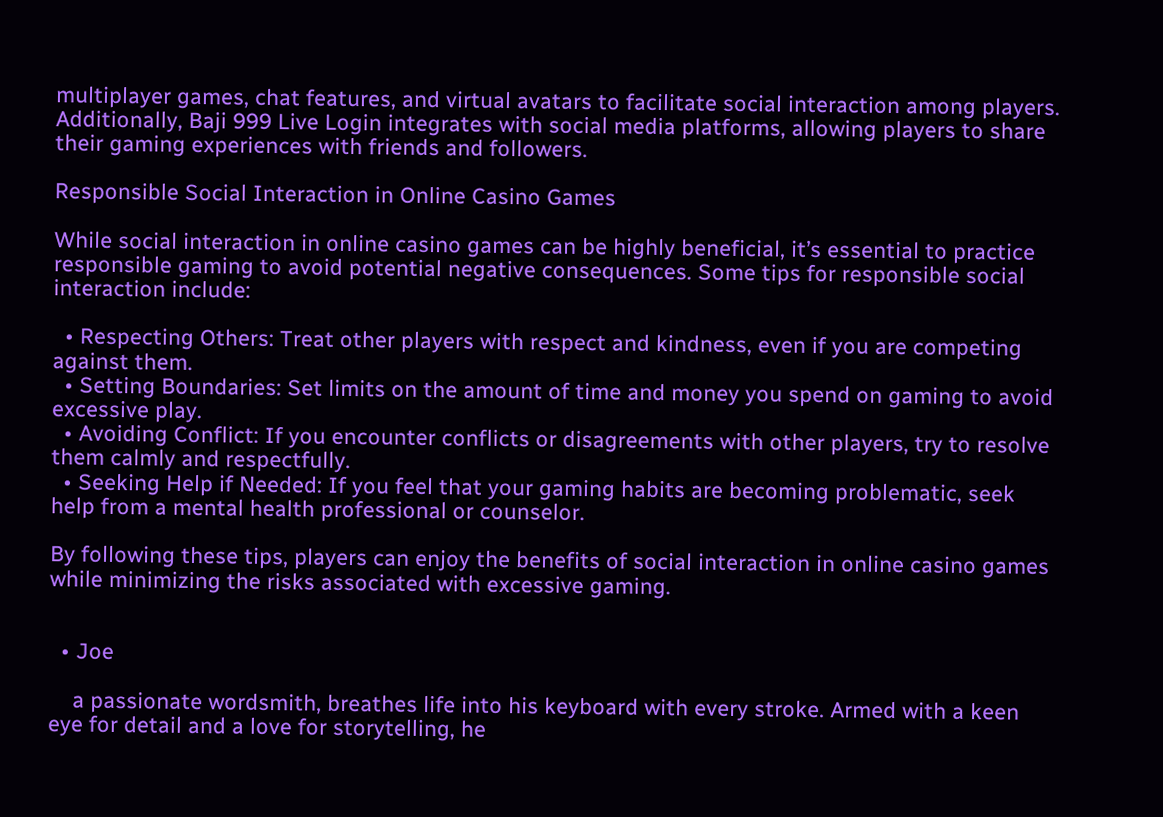multiplayer games, chat features, and virtual avatars to facilitate social interaction among players. Additionally, Baji 999 Live Login integrates with social media platforms, allowing players to share their gaming experiences with friends and followers.

Responsible Social Interaction in Online Casino Games

While social interaction in online casino games can be highly beneficial, it’s essential to practice responsible gaming to avoid potential negative consequences. Some tips for responsible social interaction include:

  • Respecting Others: Treat other players with respect and kindness, even if you are competing against them.
  • Setting Boundaries: Set limits on the amount of time and money you spend on gaming to avoid excessive play.
  • Avoiding Conflict: If you encounter conflicts or disagreements with other players, try to resolve them calmly and respectfully.
  • Seeking Help if Needed: If you feel that your gaming habits are becoming problematic, seek help from a mental health professional or counselor.

By following these tips, players can enjoy the benefits of social interaction in online casino games while minimizing the risks associated with excessive gaming.


  • Joe

    a passionate wordsmith, breathes life into his keyboard with every stroke. Armed with a keen eye for detail and a love for storytelling, he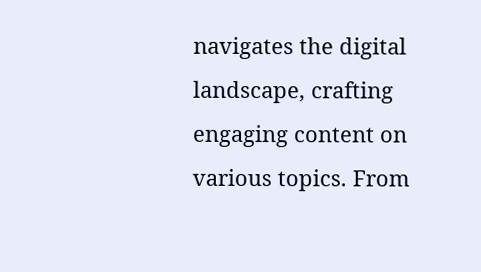navigates the digital landscape, crafting engaging content on various topics. From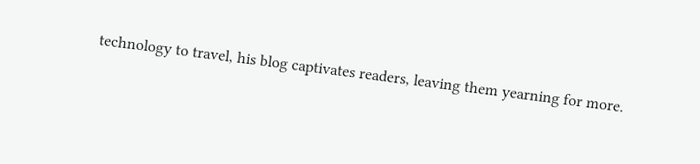technology to travel, his blog captivates readers, leaving them yearning for more.